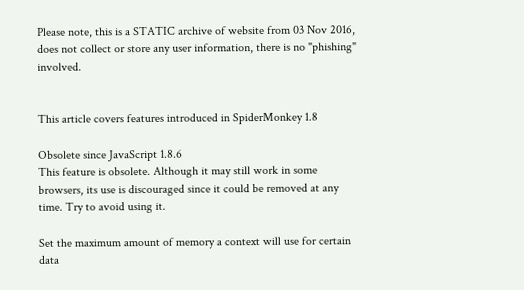Please note, this is a STATIC archive of website from 03 Nov 2016, does not collect or store any user information, there is no "phishing" involved.


This article covers features introduced in SpiderMonkey 1.8

Obsolete since JavaScript 1.8.6
This feature is obsolete. Although it may still work in some browsers, its use is discouraged since it could be removed at any time. Try to avoid using it.

Set the maximum amount of memory a context will use for certain data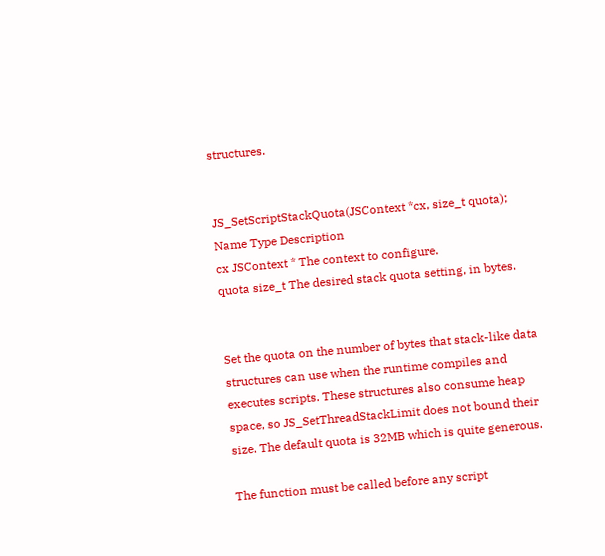structures.


JS_SetScriptStackQuota(JSContext *cx, size_t quota);
Name Type Description
cx JSContext * The context to configure.
quota size_t The desired stack quota setting, in bytes.


Set the quota on the number of bytes that stack-like data structures can use when the runtime compiles and executes scripts. These structures also consume heap space, so JS_SetThreadStackLimit does not bound their size. The default quota is 32MB which is quite generous.

The function must be called before any script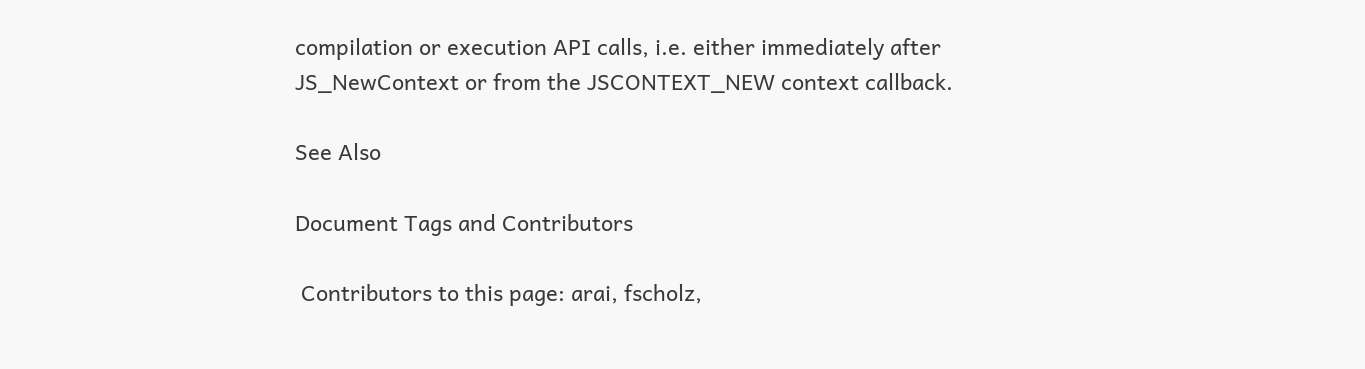compilation or execution API calls, i.e. either immediately after JS_NewContext or from the JSCONTEXT_NEW context callback.

See Also

Document Tags and Contributors

 Contributors to this page: arai, fscholz,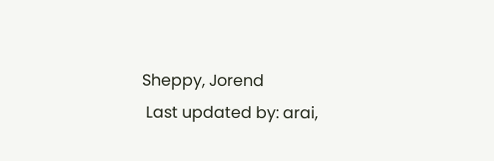Sheppy, Jorend
 Last updated by: arai,